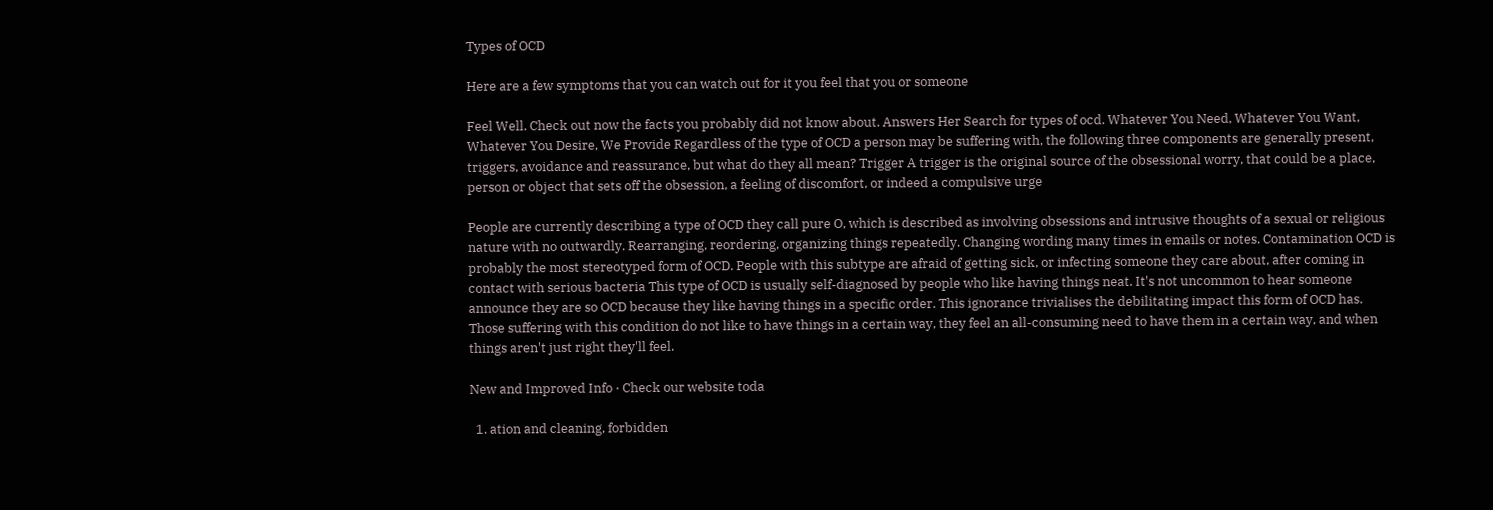Types of OCD

Here are a few symptoms that you can watch out for it you feel that you or someone

Feel Well. Check out now the facts you probably did not know about. Answers Her Search for types of ocd. Whatever You Need, Whatever You Want, Whatever You Desire, We Provide Regardless of the type of OCD a person may be suffering with, the following three components are generally present, triggers, avoidance and reassurance, but what do they all mean? Trigger A trigger is the original source of the obsessional worry, that could be a place, person or object that sets off the obsession, a feeling of discomfort, or indeed a compulsive urge

People are currently describing a type of OCD they call pure O, which is described as involving obsessions and intrusive thoughts of a sexual or religious nature with no outwardly. Rearranging, reordering, organizing things repeatedly. Changing wording many times in emails or notes. Contamination OCD is probably the most stereotyped form of OCD. People with this subtype are afraid of getting sick, or infecting someone they care about, after coming in contact with serious bacteria This type of OCD is usually self-diagnosed by people who like having things neat. It's not uncommon to hear someone announce they are so OCD because they like having things in a specific order. This ignorance trivialises the debilitating impact this form of OCD has. Those suffering with this condition do not like to have things in a certain way, they feel an all-consuming need to have them in a certain way, and when things aren't just right they'll feel.

New and Improved Info · Check our website toda

  1. ation and cleaning, forbidden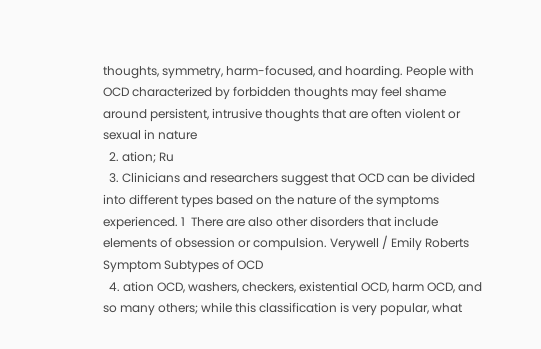thoughts, symmetry, harm-focused, and hoarding. People with OCD characterized by forbidden thoughts may feel shame around persistent, intrusive thoughts that are often violent or sexual in nature
  2. ation; Ru
  3. Clinicians and researchers suggest that OCD can be divided into different types based on the nature of the symptoms experienced. 1  There are also other disorders that include elements of obsession or compulsion. Verywell / Emily Roberts Symptom Subtypes of OCD
  4. ation OCD, washers, checkers, existential OCD, harm OCD, and so many others; while this classification is very popular, what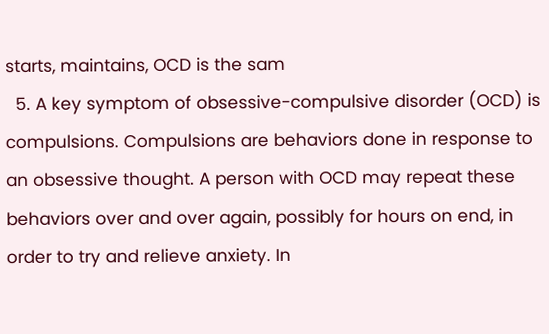starts, maintains, OCD is the sam
  5. A key symptom of obsessive-compulsive disorder (OCD) is compulsions. Compulsions are behaviors done in response to an obsessive thought. A person with OCD may repeat these behaviors over and over again, possibly for hours on end, in order to try and relieve anxiety. In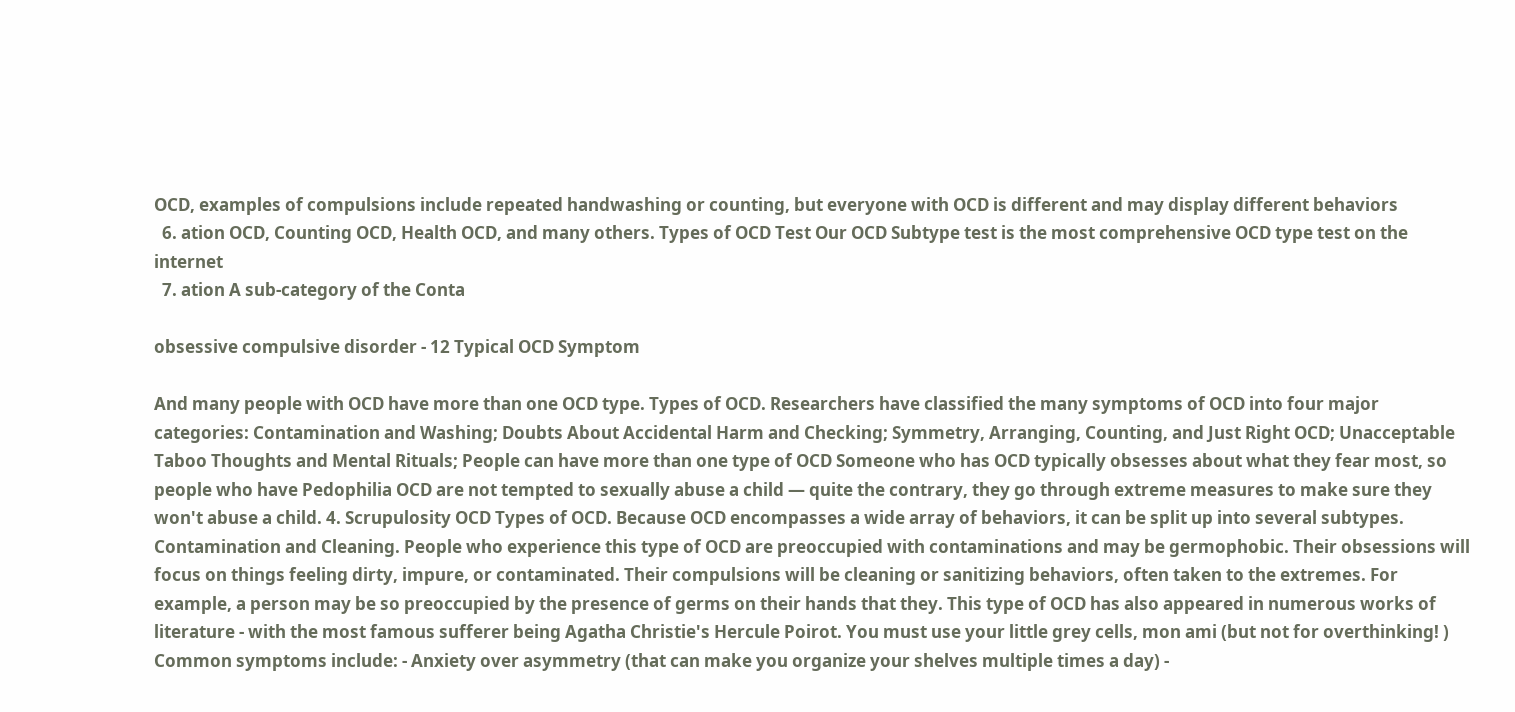OCD, examples of compulsions include repeated handwashing or counting, but everyone with OCD is different and may display different behaviors
  6. ation OCD, Counting OCD, Health OCD, and many others. Types of OCD Test Our OCD Subtype test is the most comprehensive OCD type test on the internet
  7. ation A sub-category of the Conta

obsessive compulsive disorder - 12 Typical OCD Symptom

And many people with OCD have more than one OCD type. Types of OCD. Researchers have classified the many symptoms of OCD into four major categories: Contamination and Washing; Doubts About Accidental Harm and Checking; Symmetry, Arranging, Counting, and Just Right OCD; Unacceptable Taboo Thoughts and Mental Rituals; People can have more than one type of OCD Someone who has OCD typically obsesses about what they fear most, so people who have Pedophilia OCD are not tempted to sexually abuse a child — quite the contrary, they go through extreme measures to make sure they won't abuse a child. 4. Scrupulosity OCD Types of OCD. Because OCD encompasses a wide array of behaviors, it can be split up into several subtypes. Contamination and Cleaning. People who experience this type of OCD are preoccupied with contaminations and may be germophobic. Their obsessions will focus on things feeling dirty, impure, or contaminated. Their compulsions will be cleaning or sanitizing behaviors, often taken to the extremes. For example, a person may be so preoccupied by the presence of germs on their hands that they. This type of OCD has also appeared in numerous works of literature - with the most famous sufferer being Agatha Christie's Hercule Poirot. You must use your little grey cells, mon ami (but not for overthinking! ) Common symptoms include: - Anxiety over asymmetry (that can make you organize your shelves multiple times a day) -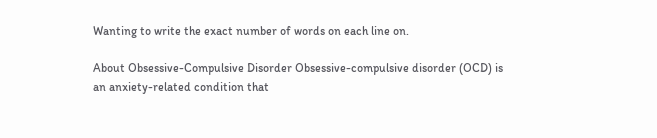Wanting to write the exact number of words on each line on.

About Obsessive-Compulsive Disorder Obsessive-compulsive disorder (OCD) is an anxiety-related condition that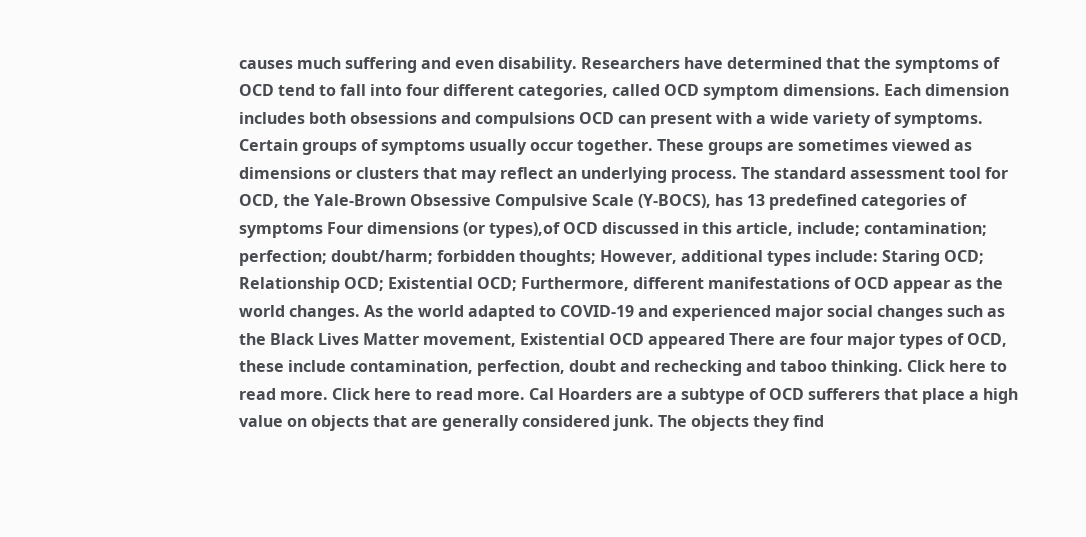causes much suffering and even disability. Researchers have determined that the symptoms of OCD tend to fall into four different categories, called OCD symptom dimensions. Each dimension includes both obsessions and compulsions OCD can present with a wide variety of symptoms. Certain groups of symptoms usually occur together. These groups are sometimes viewed as dimensions or clusters that may reflect an underlying process. The standard assessment tool for OCD, the Yale-Brown Obsessive Compulsive Scale (Y-BOCS), has 13 predefined categories of symptoms Four dimensions (or types),of OCD discussed in this article, include; contamination; perfection; doubt/harm; forbidden thoughts; However, additional types include: Staring OCD; Relationship OCD; Existential OCD; Furthermore, different manifestations of OCD appear as the world changes. As the world adapted to COVID-19 and experienced major social changes such as the Black Lives Matter movement, Existential OCD appeared There are four major types of OCD, these include contamination, perfection, doubt and rechecking and taboo thinking. Click here to read more. Click here to read more. Cal Hoarders are a subtype of OCD sufferers that place a high value on objects that are generally considered junk. The objects they find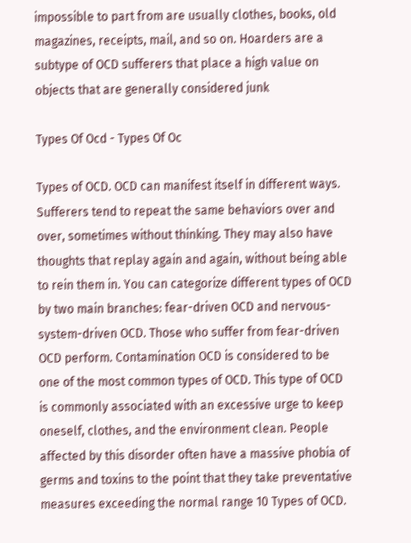impossible to part from are usually clothes, books, old magazines, receipts, mail, and so on. Hoarders are a subtype of OCD sufferers that place a high value on objects that are generally considered junk

Types Of Ocd - Types Of Oc

Types of OCD. OCD can manifest itself in different ways. Sufferers tend to repeat the same behaviors over and over, sometimes without thinking. They may also have thoughts that replay again and again, without being able to rein them in. You can categorize different types of OCD by two main branches: fear-driven OCD and nervous-system-driven OCD. Those who suffer from fear-driven OCD perform. Contamination OCD is considered to be one of the most common types of OCD. This type of OCD is commonly associated with an excessive urge to keep oneself, clothes, and the environment clean. People affected by this disorder often have a massive phobia of germs and toxins to the point that they take preventative measures exceeding the normal range 10 Types of OCD.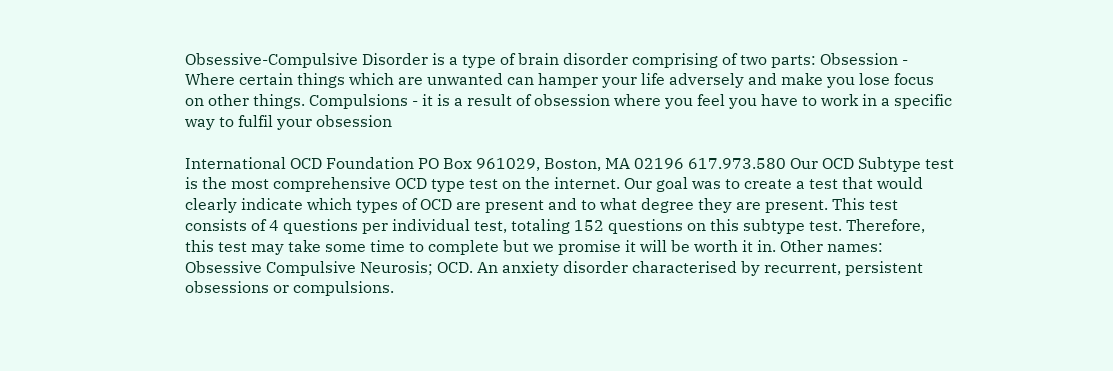Obsessive-Compulsive Disorder is a type of brain disorder comprising of two parts: Obsession - Where certain things which are unwanted can hamper your life adversely and make you lose focus on other things. Compulsions - it is a result of obsession where you feel you have to work in a specific way to fulfil your obsession

International OCD Foundation PO Box 961029, Boston, MA 02196 617.973.580 Our OCD Subtype test is the most comprehensive OCD type test on the internet. Our goal was to create a test that would clearly indicate which types of OCD are present and to what degree they are present. This test consists of 4 questions per individual test, totaling 152 questions on this subtype test. Therefore, this test may take some time to complete but we promise it will be worth it in. Other names: Obsessive Compulsive Neurosis; OCD. An anxiety disorder characterised by recurrent, persistent obsessions or compulsions.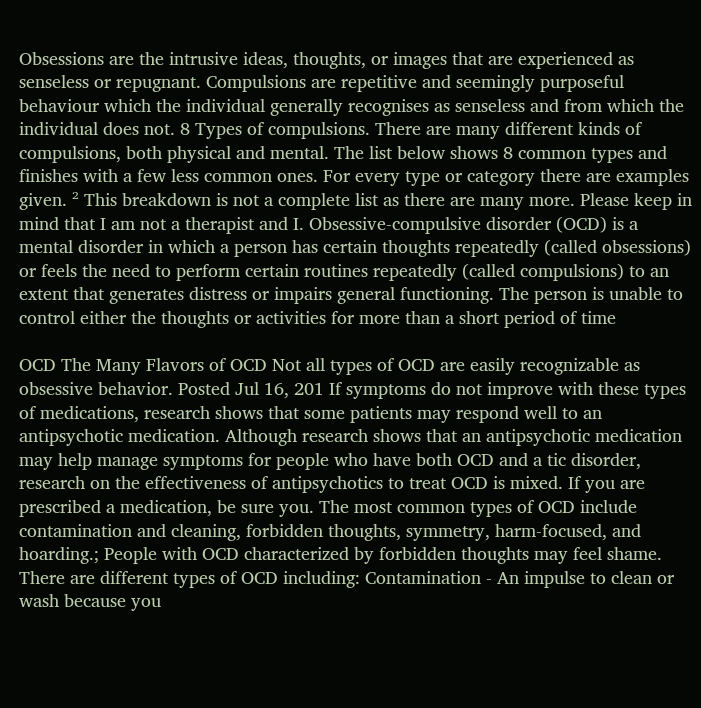Obsessions are the intrusive ideas, thoughts, or images that are experienced as senseless or repugnant. Compulsions are repetitive and seemingly purposeful behaviour which the individual generally recognises as senseless and from which the individual does not. 8 Types of compulsions. There are many different kinds of compulsions, both physical and mental. The list below shows 8 common types and finishes with a few less common ones. For every type or category there are examples given. ² This breakdown is not a complete list as there are many more. Please keep in mind that I am not a therapist and I. Obsessive-compulsive disorder (OCD) is a mental disorder in which a person has certain thoughts repeatedly (called obsessions) or feels the need to perform certain routines repeatedly (called compulsions) to an extent that generates distress or impairs general functioning. The person is unable to control either the thoughts or activities for more than a short period of time

OCD The Many Flavors of OCD Not all types of OCD are easily recognizable as obsessive behavior. Posted Jul 16, 201 If symptoms do not improve with these types of medications, research shows that some patients may respond well to an antipsychotic medication. Although research shows that an antipsychotic medication may help manage symptoms for people who have both OCD and a tic disorder, research on the effectiveness of antipsychotics to treat OCD is mixed. If you are prescribed a medication, be sure you. The most common types of OCD include contamination and cleaning, forbidden thoughts, symmetry, harm-focused, and hoarding.; People with OCD characterized by forbidden thoughts may feel shame. There are different types of OCD including: Contamination - An impulse to clean or wash because you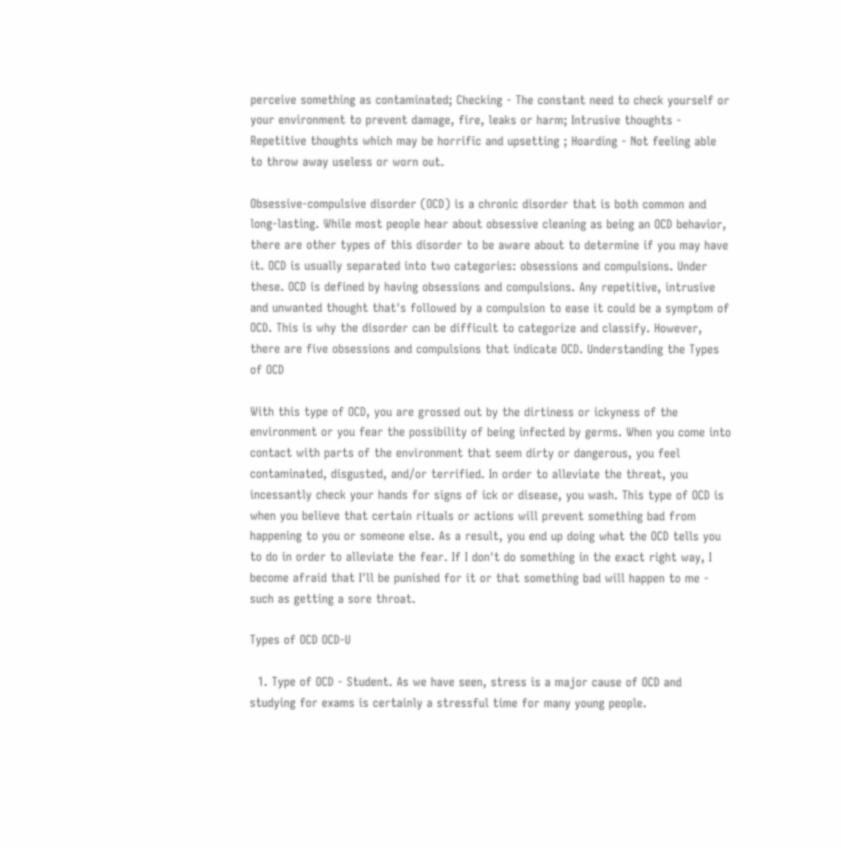perceive something as contaminated; Checking - The constant need to check yourself or your environment to prevent damage, fire, leaks or harm; Intrusive thoughts - Repetitive thoughts which may be horrific and upsetting ; Hoarding - Not feeling able to throw away useless or worn out.

Obsessive-compulsive disorder (OCD) is a chronic disorder that is both common and long-lasting. While most people hear about obsessive cleaning as being an OCD behavior, there are other types of this disorder to be aware about to determine if you may have it. OCD is usually separated into two categories: obsessions and compulsions. Under these. OCD is defined by having obsessions and compulsions. Any repetitive, intrusive and unwanted thought that's followed by a compulsion to ease it could be a symptom of OCD. This is why the disorder can be difficult to categorize and classify. However, there are five obsessions and compulsions that indicate OCD. Understanding the Types of OCD

With this type of OCD, you are grossed out by the dirtiness or ickyness of the environment or you fear the possibility of being infected by germs. When you come into contact with parts of the environment that seem dirty or dangerous, you feel contaminated, disgusted, and/or terrified. In order to alleviate the threat, you incessantly check your hands for signs of ick or disease, you wash. This type of OCD is when you believe that certain rituals or actions will prevent something bad from happening to you or someone else. As a result, you end up doing what the OCD tells you to do in order to alleviate the fear. If I don't do something in the exact right way, I become afraid that I'll be punished for it or that something bad will happen to me - such as getting a sore throat.

Types of OCD OCD-U

  1. Type of OCD - Student. As we have seen, stress is a major cause of OCD and studying for exams is certainly a stressful time for many young people.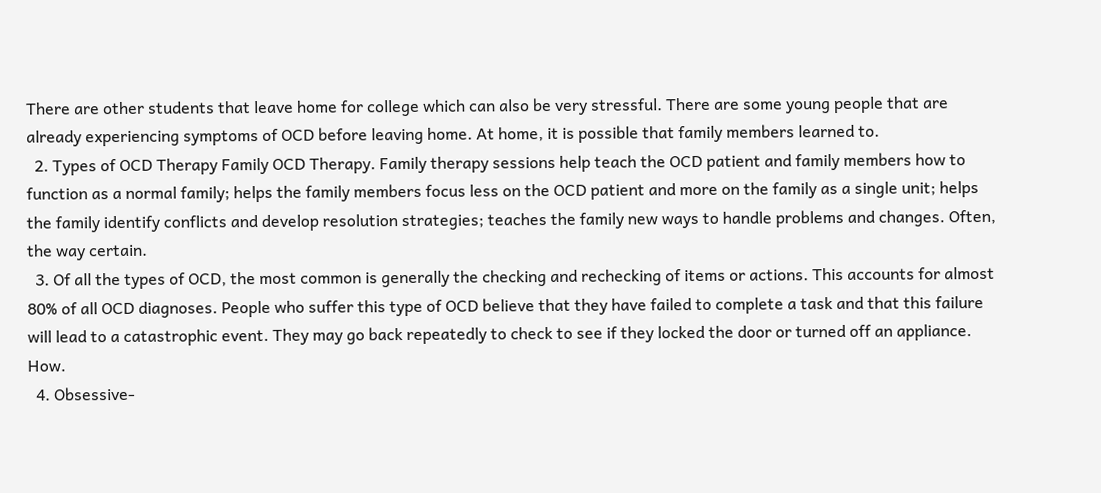There are other students that leave home for college which can also be very stressful. There are some young people that are already experiencing symptoms of OCD before leaving home. At home, it is possible that family members learned to.
  2. Types of OCD Therapy Family OCD Therapy. Family therapy sessions help teach the OCD patient and family members how to function as a normal family; helps the family members focus less on the OCD patient and more on the family as a single unit; helps the family identify conflicts and develop resolution strategies; teaches the family new ways to handle problems and changes. Often, the way certain.
  3. Of all the types of OCD, the most common is generally the checking and rechecking of items or actions. This accounts for almost 80% of all OCD diagnoses. People who suffer this type of OCD believe that they have failed to complete a task and that this failure will lead to a catastrophic event. They may go back repeatedly to check to see if they locked the door or turned off an appliance. How.
  4. Obsessive-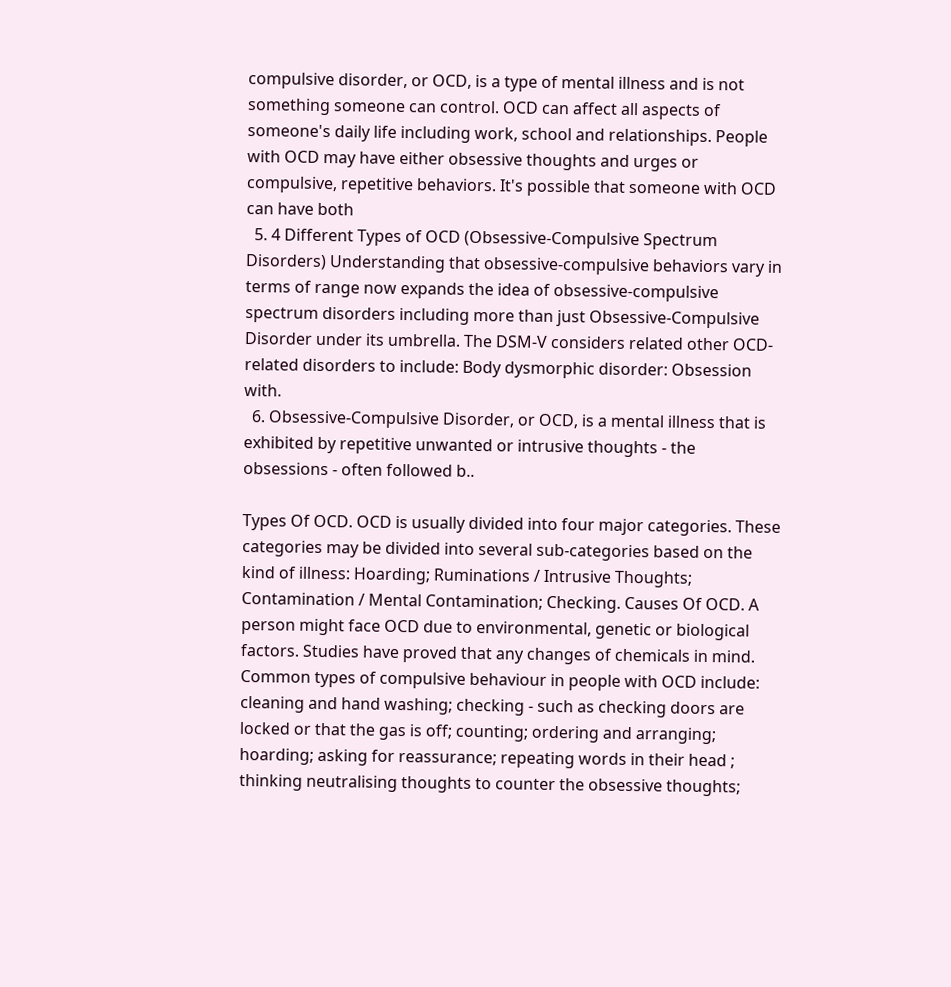compulsive disorder, or OCD, is a type of mental illness and is not something someone can control. OCD can affect all aspects of someone's daily life including work, school and relationships. People with OCD may have either obsessive thoughts and urges or compulsive, repetitive behaviors. It's possible that someone with OCD can have both
  5. 4 Different Types of OCD (Obsessive-Compulsive Spectrum Disorders) Understanding that obsessive-compulsive behaviors vary in terms of range now expands the idea of obsessive-compulsive spectrum disorders including more than just Obsessive-Compulsive Disorder under its umbrella. The DSM-V considers related other OCD-related disorders to include: Body dysmorphic disorder: Obsession with.
  6. Obsessive-Compulsive Disorder, or OCD, is a mental illness that is exhibited by repetitive unwanted or intrusive thoughts - the obsessions - often followed b..

Types Of OCD. OCD is usually divided into four major categories. These categories may be divided into several sub-categories based on the kind of illness: Hoarding; Ruminations / Intrusive Thoughts; Contamination / Mental Contamination; Checking. Causes Of OCD. A person might face OCD due to environmental, genetic or biological factors. Studies have proved that any changes of chemicals in mind. Common types of compulsive behaviour in people with OCD include: cleaning and hand washing; checking - such as checking doors are locked or that the gas is off; counting; ordering and arranging; hoarding; asking for reassurance; repeating words in their head ; thinking neutralising thoughts to counter the obsessive thoughts;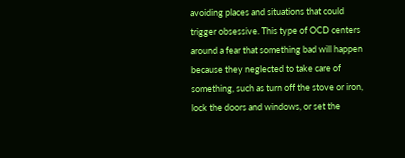avoiding places and situations that could trigger obsessive. This type of OCD centers around a fear that something bad will happen because they neglected to take care of something, such as turn off the stove or iron, lock the doors and windows, or set the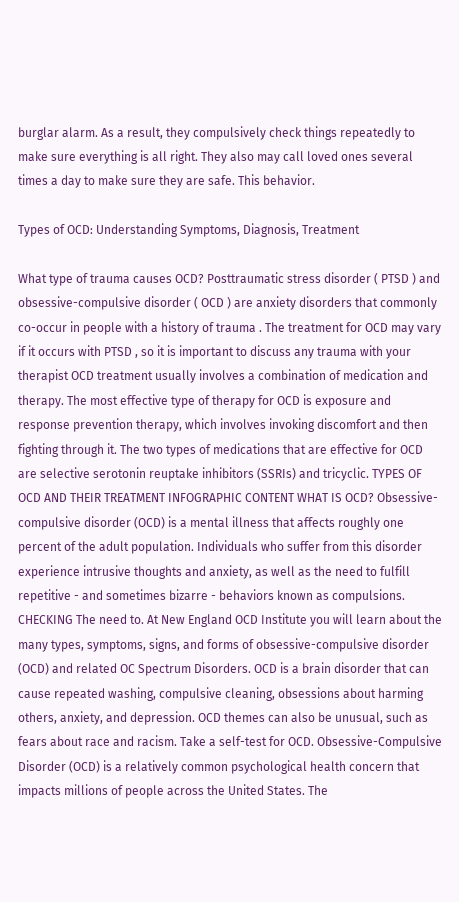burglar alarm. As a result, they compulsively check things repeatedly to make sure everything is all right. They also may call loved ones several times a day to make sure they are safe. This behavior.

Types of OCD: Understanding Symptoms, Diagnosis, Treatment

What type of trauma causes OCD? Posttraumatic stress disorder ( PTSD ) and obsessive-compulsive disorder ( OCD ) are anxiety disorders that commonly co-occur in people with a history of trauma . The treatment for OCD may vary if it occurs with PTSD , so it is important to discuss any trauma with your therapist OCD treatment usually involves a combination of medication and therapy. The most effective type of therapy for OCD is exposure and response prevention therapy, which involves invoking discomfort and then fighting through it. The two types of medications that are effective for OCD are selective serotonin reuptake inhibitors (SSRIs) and tricyclic. TYPES OF OCD AND THEIR TREATMENT INFOGRAPHIC CONTENT WHAT IS OCD? Obsessive-compulsive disorder (OCD) is a mental illness that affects roughly one percent of the adult population. Individuals who suffer from this disorder experience intrusive thoughts and anxiety, as well as the need to fulfill repetitive - and sometimes bizarre - behaviors known as compulsions. CHECKING The need to. At New England OCD Institute you will learn about the many types, symptoms, signs, and forms of obsessive-compulsive disorder (OCD) and related OC Spectrum Disorders. OCD is a brain disorder that can cause repeated washing, compulsive cleaning, obsessions about harming others, anxiety, and depression. OCD themes can also be unusual, such as fears about race and racism. Take a self-test for OCD. Obsessive-Compulsive Disorder (OCD) is a relatively common psychological health concern that impacts millions of people across the United States. The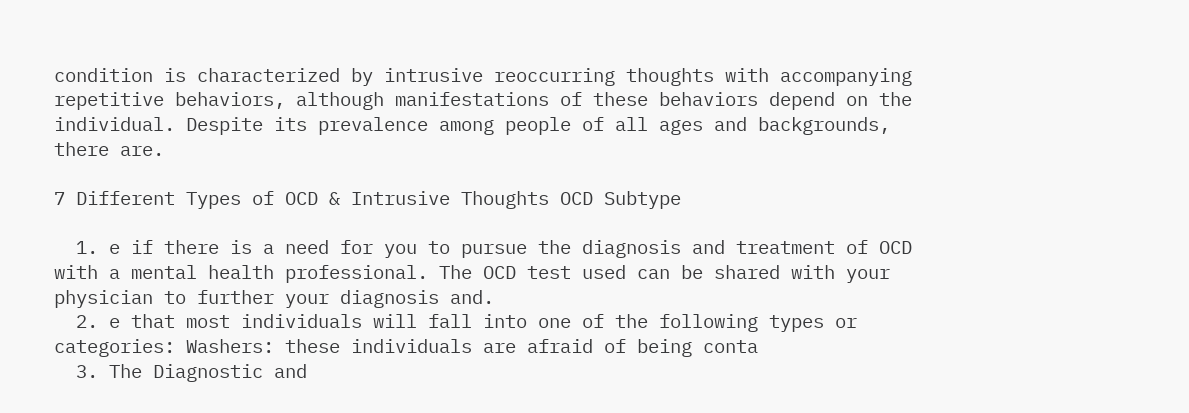condition is characterized by intrusive reoccurring thoughts with accompanying repetitive behaviors, although manifestations of these behaviors depend on the individual. Despite its prevalence among people of all ages and backgrounds, there are.

7 Different Types of OCD & Intrusive Thoughts OCD Subtype

  1. e if there is a need for you to pursue the diagnosis and treatment of OCD with a mental health professional. The OCD test used can be shared with your physician to further your diagnosis and.
  2. e that most individuals will fall into one of the following types or categories: Washers: these individuals are afraid of being conta
  3. The Diagnostic and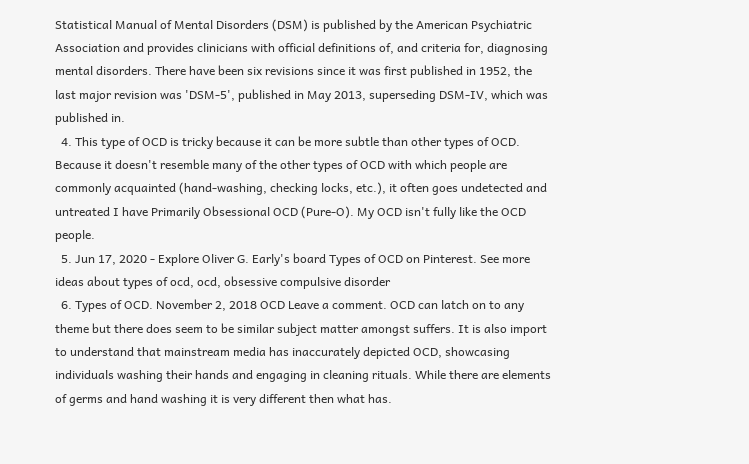Statistical Manual of Mental Disorders (DSM) is published by the American Psychiatric Association and provides clinicians with official definitions of, and criteria for, diagnosing mental disorders. There have been six revisions since it was first published in 1952, the last major revision was 'DSM-5', published in May 2013, superseding DSM-IV, which was published in.
  4. This type of OCD is tricky because it can be more subtle than other types of OCD. Because it doesn't resemble many of the other types of OCD with which people are commonly acquainted (hand-washing, checking locks, etc.), it often goes undetected and untreated I have Primarily Obsessional OCD (Pure-O). My OCD isn't fully like the OCD people.
  5. Jun 17, 2020 - Explore Oliver G. Early's board Types of OCD on Pinterest. See more ideas about types of ocd, ocd, obsessive compulsive disorder
  6. Types of OCD. November 2, 2018 OCD Leave a comment. OCD can latch on to any theme but there does seem to be similar subject matter amongst suffers. It is also import to understand that mainstream media has inaccurately depicted OCD, showcasing individuals washing their hands and engaging in cleaning rituals. While there are elements of germs and hand washing it is very different then what has.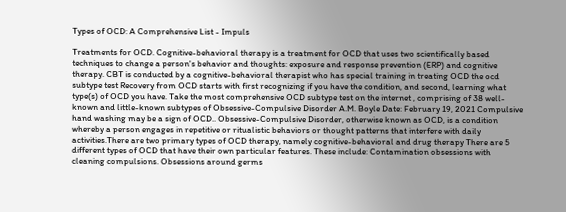Types of OCD: A Comprehensive List - Impuls

Treatments for OCD. Cognitive-behavioral therapy is a treatment for OCD that uses two scientifically based techniques to change a person's behavior and thoughts: exposure and response prevention (ERP) and cognitive therapy. CBT is conducted by a cognitive-behavioral therapist who has special training in treating OCD the ocd subtype test Recovery from OCD starts with first recognizing if you have the condition, and second, learning what type(s) of OCD you have. Take the most comprehensive OCD subtype test on the internet , comprising of 38 well-known and little-known subtypes of Obsessive-Compulsive Disorder A.M. Boyle Date: February 19, 2021 Compulsive hand washing may be a sign of OCD.. Obsessive-Compulsive Disorder, otherwise known as OCD, is a condition whereby a person engages in repetitive or ritualistic behaviors or thought patterns that interfere with daily activities.There are two primary types of OCD therapy, namely cognitive-behavioral and drug therapy There are 5 different types of OCD that have their own particular features. These include: Contamination obsessions with cleaning compulsions. Obsessions around germs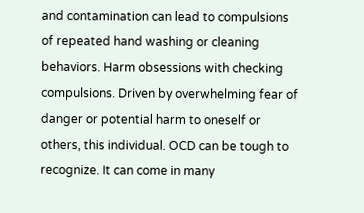and contamination can lead to compulsions of repeated hand washing or cleaning behaviors. Harm obsessions with checking compulsions. Driven by overwhelming fear of danger or potential harm to oneself or others, this individual. OCD can be tough to recognize. It can come in many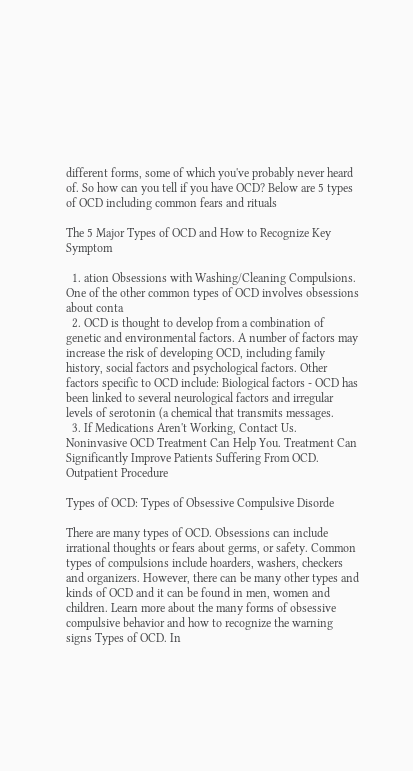different forms, some of which you've probably never heard of. So how can you tell if you have OCD? Below are 5 types of OCD including common fears and rituals

The 5 Major Types of OCD and How to Recognize Key Symptom

  1. ation Obsessions with Washing/Cleaning Compulsions. One of the other common types of OCD involves obsessions about conta
  2. OCD is thought to develop from a combination of genetic and environmental factors. A number of factors may increase the risk of developing OCD, including family history, social factors and psychological factors. Other factors specific to OCD include: Biological factors - OCD has been linked to several neurological factors and irregular levels of serotonin (a chemical that transmits messages.
  3. If Medications Aren't Working, Contact Us. Noninvasive OCD Treatment Can Help You. Treatment Can Significantly Improve Patients Suffering From OCD. Outpatient Procedure

Types of OCD: Types of Obsessive Compulsive Disorde

There are many types of OCD. Obsessions can include irrational thoughts or fears about germs, or safety. Common types of compulsions include hoarders, washers, checkers and organizers. However, there can be many other types and kinds of OCD and it can be found in men, women and children. Learn more about the many forms of obsessive compulsive behavior and how to recognize the warning signs Types of OCD. In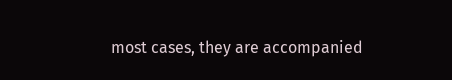most cases, they are accompanied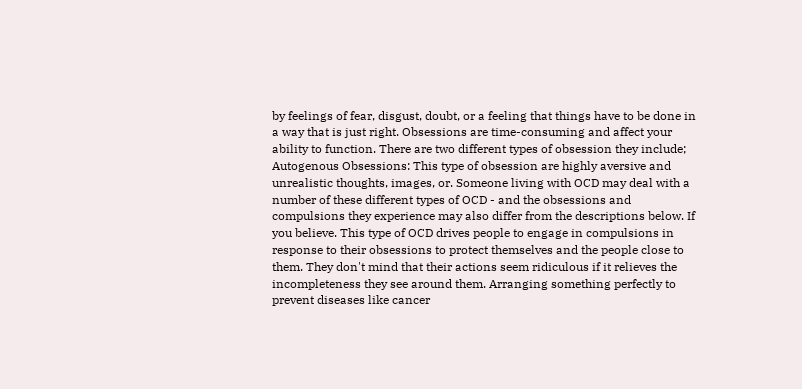by feelings of fear, disgust, doubt, or a feeling that things have to be done in a way that is just right. Obsessions are time-consuming and affect your ability to function. There are two different types of obsession they include; Autogenous Obsessions: This type of obsession are highly aversive and unrealistic thoughts, images, or. Someone living with OCD may deal with a number of these different types of OCD - and the obsessions and compulsions they experience may also differ from the descriptions below. If you believe. This type of OCD drives people to engage in compulsions in response to their obsessions to protect themselves and the people close to them. They don't mind that their actions seem ridiculous if it relieves the incompleteness they see around them. Arranging something perfectly to prevent diseases like cancer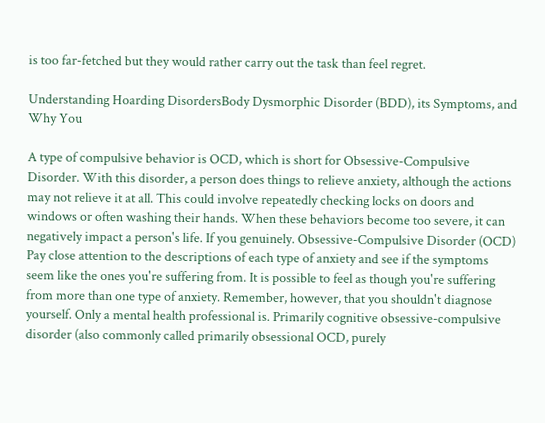is too far-fetched but they would rather carry out the task than feel regret.

Understanding Hoarding DisordersBody Dysmorphic Disorder (BDD), its Symptoms, and Why You

A type of compulsive behavior is OCD, which is short for Obsessive-Compulsive Disorder. With this disorder, a person does things to relieve anxiety, although the actions may not relieve it at all. This could involve repeatedly checking locks on doors and windows or often washing their hands. When these behaviors become too severe, it can negatively impact a person's life. If you genuinely. Obsessive-Compulsive Disorder (OCD) Pay close attention to the descriptions of each type of anxiety and see if the symptoms seem like the ones you're suffering from. It is possible to feel as though you're suffering from more than one type of anxiety. Remember, however, that you shouldn't diagnose yourself. Only a mental health professional is. Primarily cognitive obsessive-compulsive disorder (also commonly called primarily obsessional OCD, purely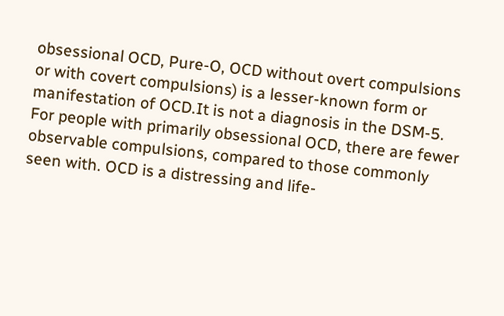obsessional OCD, Pure-O, OCD without overt compulsions or with covert compulsions) is a lesser-known form or manifestation of OCD.It is not a diagnosis in the DSM-5. For people with primarily obsessional OCD, there are fewer observable compulsions, compared to those commonly seen with. OCD is a distressing and life-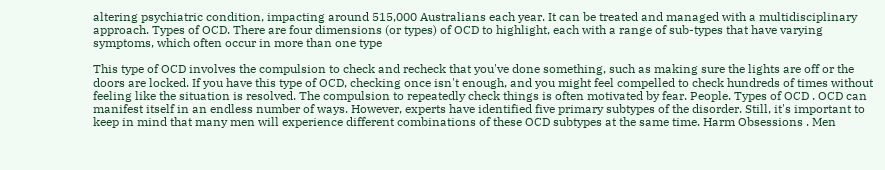altering psychiatric condition, impacting around 515,000 Australians each year. It can be treated and managed with a multidisciplinary approach. Types of OCD. There are four dimensions (or types) of OCD to highlight, each with a range of sub-types that have varying symptoms, which often occur in more than one type

This type of OCD involves the compulsion to check and recheck that you've done something, such as making sure the lights are off or the doors are locked. If you have this type of OCD, checking once isn't enough, and you might feel compelled to check hundreds of times without feeling like the situation is resolved. The compulsion to repeatedly check things is often motivated by fear. People. Types of OCD . OCD can manifest itself in an endless number of ways. However, experts have identified five primary subtypes of the disorder. Still, it's important to keep in mind that many men will experience different combinations of these OCD subtypes at the same time. Harm Obsessions . Men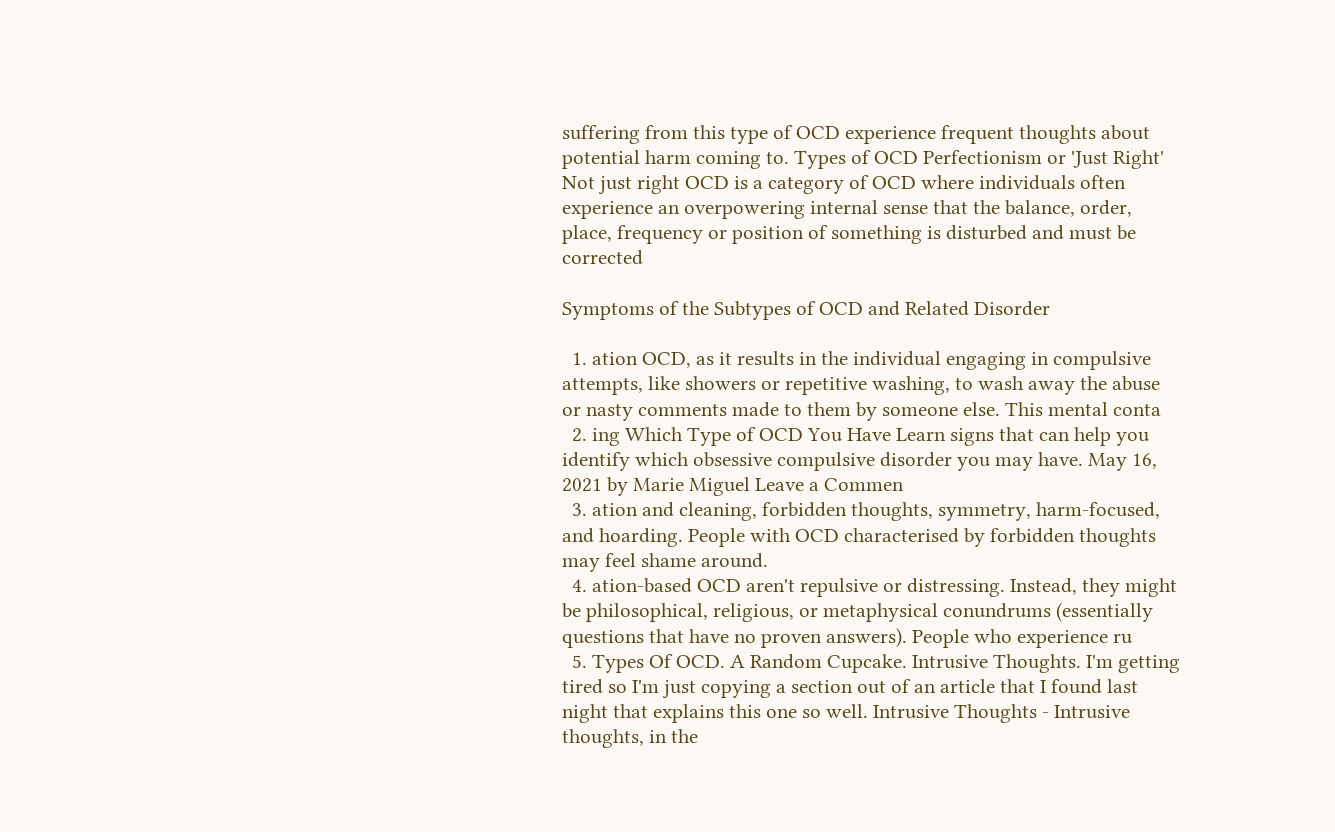suffering from this type of OCD experience frequent thoughts about potential harm coming to. Types of OCD Perfectionism or 'Just Right' Not just right OCD is a category of OCD where individuals often experience an overpowering internal sense that the balance, order, place, frequency or position of something is disturbed and must be corrected

Symptoms of the Subtypes of OCD and Related Disorder

  1. ation OCD, as it results in the individual engaging in compulsive attempts, like showers or repetitive washing, to wash away the abuse or nasty comments made to them by someone else. This mental conta
  2. ing Which Type of OCD You Have Learn signs that can help you identify which obsessive compulsive disorder you may have. May 16, 2021 by Marie Miguel Leave a Commen
  3. ation and cleaning, forbidden thoughts, symmetry, harm-focused, and hoarding. People with OCD characterised by forbidden thoughts may feel shame around.
  4. ation-based OCD aren't repulsive or distressing. Instead, they might be philosophical, religious, or metaphysical conundrums (essentially questions that have no proven answers). People who experience ru
  5. Types Of OCD. A Random Cupcake. Intrusive Thoughts. I'm getting tired so I'm just copying a section out of an article that I found last night that explains this one so well. Intrusive Thoughts - Intrusive thoughts, in the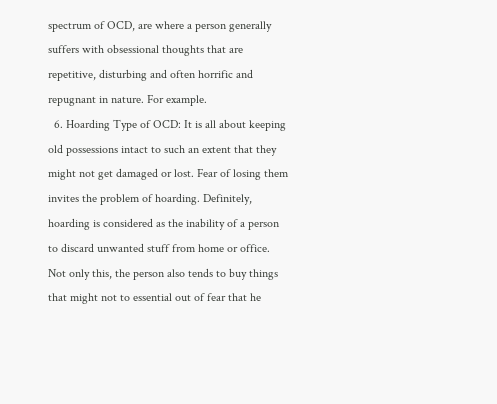spectrum of OCD, are where a person generally suffers with obsessional thoughts that are repetitive, disturbing and often horrific and repugnant in nature. For example.
  6. Hoarding Type of OCD: It is all about keeping old possessions intact to such an extent that they might not get damaged or lost. Fear of losing them invites the problem of hoarding. Definitely, hoarding is considered as the inability of a person to discard unwanted stuff from home or office. Not only this, the person also tends to buy things that might not to essential out of fear that he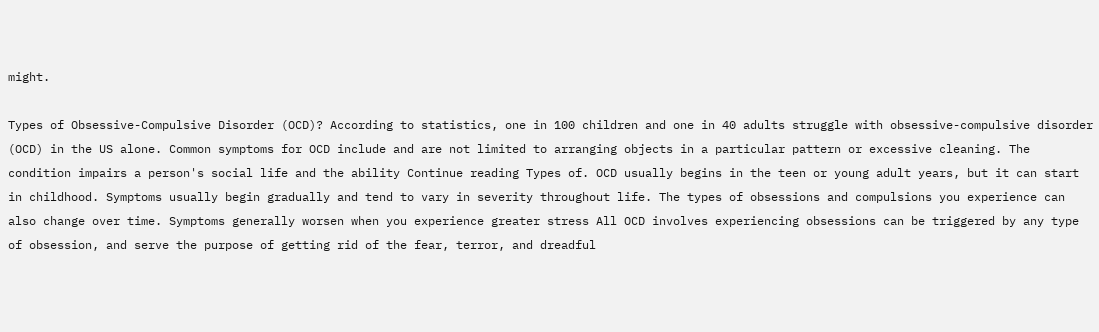might.

Types of Obsessive-Compulsive Disorder (OCD)? According to statistics, one in 100 children and one in 40 adults struggle with obsessive-compulsive disorder (OCD) in the US alone. Common symptoms for OCD include and are not limited to arranging objects in a particular pattern or excessive cleaning. The condition impairs a person's social life and the ability Continue reading Types of. OCD usually begins in the teen or young adult years, but it can start in childhood. Symptoms usually begin gradually and tend to vary in severity throughout life. The types of obsessions and compulsions you experience can also change over time. Symptoms generally worsen when you experience greater stress All OCD involves experiencing obsessions can be triggered by any type of obsession, and serve the purpose of getting rid of the fear, terror, and dreadful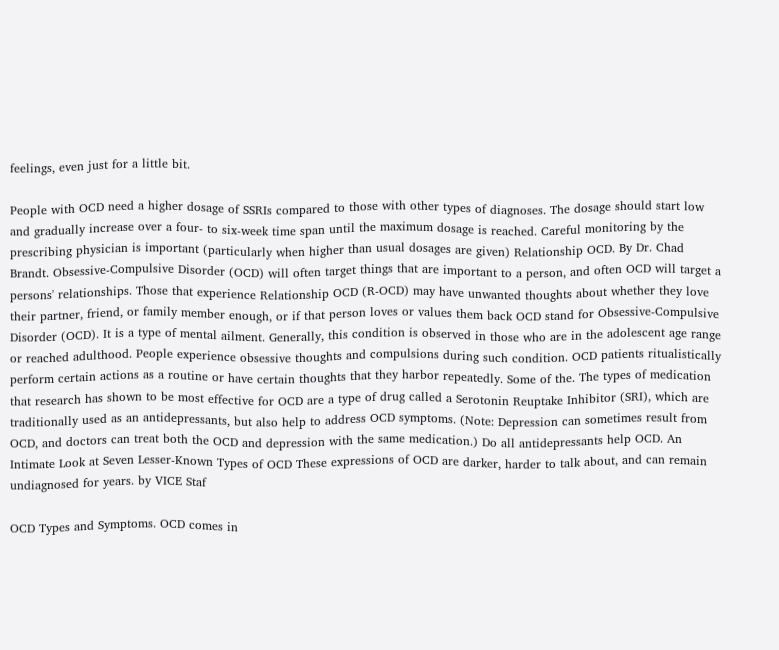feelings, even just for a little bit.

People with OCD need a higher dosage of SSRIs compared to those with other types of diagnoses. The dosage should start low and gradually increase over a four- to six-week time span until the maximum dosage is reached. Careful monitoring by the prescribing physician is important (particularly when higher than usual dosages are given) Relationship OCD. By Dr. Chad Brandt. Obsessive-Compulsive Disorder (OCD) will often target things that are important to a person, and often OCD will target a persons' relationships. Those that experience Relationship OCD (R-OCD) may have unwanted thoughts about whether they love their partner, friend, or family member enough, or if that person loves or values them back OCD stand for Obsessive-Compulsive Disorder (OCD). It is a type of mental ailment. Generally, this condition is observed in those who are in the adolescent age range or reached adulthood. People experience obsessive thoughts and compulsions during such condition. OCD patients ritualistically perform certain actions as a routine or have certain thoughts that they harbor repeatedly. Some of the. The types of medication that research has shown to be most effective for OCD are a type of drug called a Serotonin Reuptake Inhibitor (SRI), which are traditionally used as an antidepressants, but also help to address OCD symptoms. (Note: Depression can sometimes result from OCD, and doctors can treat both the OCD and depression with the same medication.) Do all antidepressants help OCD. An Intimate Look at Seven Lesser-Known Types of OCD These expressions of OCD are darker, harder to talk about, and can remain undiagnosed for years. by VICE Staf

OCD Types and Symptoms. OCD comes in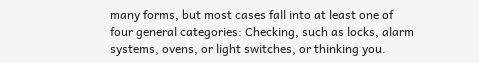many forms, but most cases fall into at least one of four general categories: Checking, such as locks, alarm systems, ovens, or light switches, or thinking you.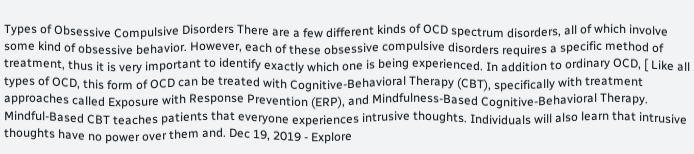Types of Obsessive Compulsive Disorders There are a few different kinds of OCD spectrum disorders, all of which involve some kind of obsessive behavior. However, each of these obsessive compulsive disorders requires a specific method of treatment, thus it is very important to identify exactly which one is being experienced. In addition to ordinary OCD, [ Like all types of OCD, this form of OCD can be treated with Cognitive-Behavioral Therapy (CBT), specifically with treatment approaches called Exposure with Response Prevention (ERP), and Mindfulness-Based Cognitive-Behavioral Therapy. Mindful-Based CBT teaches patients that everyone experiences intrusive thoughts. Individuals will also learn that intrusive thoughts have no power over them and. Dec 19, 2019 - Explore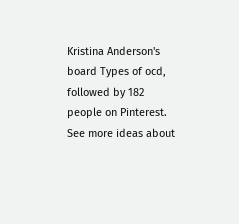Kristina Anderson's board Types of ocd, followed by 182 people on Pinterest. See more ideas about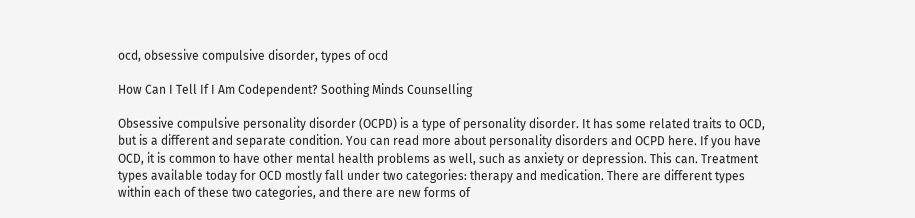ocd, obsessive compulsive disorder, types of ocd

How Can I Tell If I Am Codependent? Soothing Minds Counselling

Obsessive compulsive personality disorder (OCPD) is a type of personality disorder. It has some related traits to OCD, but is a different and separate condition. You can read more about personality disorders and OCPD here. If you have OCD, it is common to have other mental health problems as well, such as anxiety or depression. This can. Treatment types available today for OCD mostly fall under two categories: therapy and medication. There are different types within each of these two categories, and there are new forms of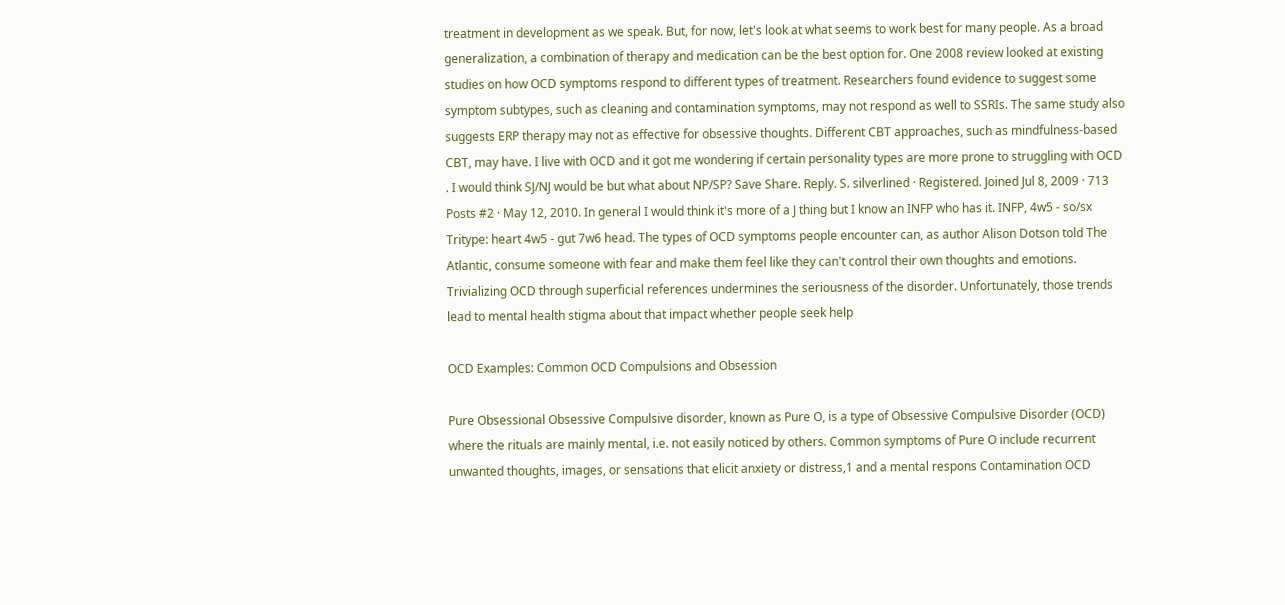treatment in development as we speak. But, for now, let's look at what seems to work best for many people. As a broad generalization, a combination of therapy and medication can be the best option for. One 2008 review looked at existing studies on how OCD symptoms respond to different types of treatment. Researchers found evidence to suggest some symptom subtypes, such as cleaning and contamination symptoms, may not respond as well to SSRIs. The same study also suggests ERP therapy may not as effective for obsessive thoughts. Different CBT approaches, such as mindfulness-based CBT, may have. I live with OCD and it got me wondering if certain personality types are more prone to struggling with OCD . I would think SJ/NJ would be but what about NP/SP? Save Share. Reply. S. silverlined · Registered. Joined Jul 8, 2009 · 713 Posts #2 · May 12, 2010. In general I would think it's more of a J thing but I know an INFP who has it. INFP, 4w5 - so/sx Tritype: heart 4w5 - gut 7w6 head. The types of OCD symptoms people encounter can, as author Alison Dotson told The Atlantic, consume someone with fear and make them feel like they can't control their own thoughts and emotions. Trivializing OCD through superficial references undermines the seriousness of the disorder. Unfortunately, those trends lead to mental health stigma about that impact whether people seek help

OCD Examples: Common OCD Compulsions and Obsession

Pure Obsessional Obsessive Compulsive disorder, known as Pure O, is a type of Obsessive Compulsive Disorder (OCD) where the rituals are mainly mental, i.e. not easily noticed by others. Common symptoms of Pure O include recurrent unwanted thoughts, images, or sensations that elicit anxiety or distress,1 and a mental respons Contamination OCD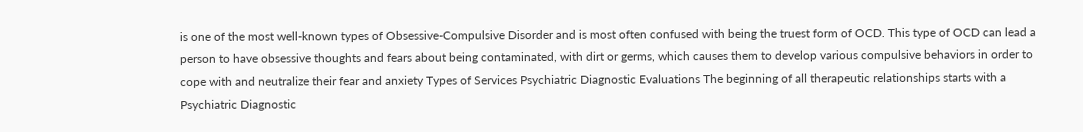is one of the most well-known types of Obsessive-Compulsive Disorder and is most often confused with being the truest form of OCD. This type of OCD can lead a person to have obsessive thoughts and fears about being contaminated, with dirt or germs, which causes them to develop various compulsive behaviors in order to cope with and neutralize their fear and anxiety Types of Services Psychiatric Diagnostic Evaluations The beginning of all therapeutic relationships starts with a Psychiatric Diagnostic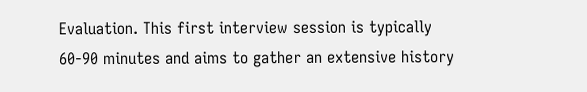Evaluation. This first interview session is typically 60-90 minutes and aims to gather an extensive history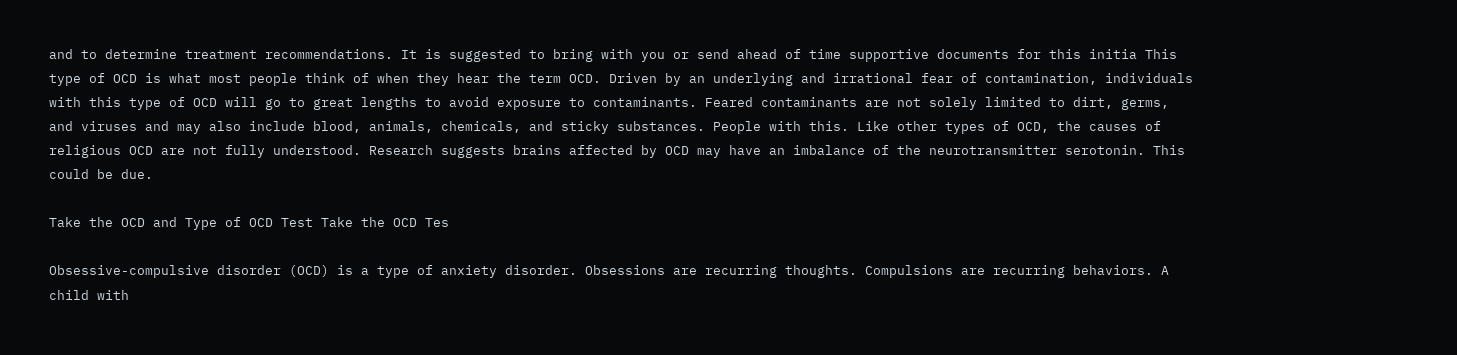and to determine treatment recommendations. It is suggested to bring with you or send ahead of time supportive documents for this initia This type of OCD is what most people think of when they hear the term OCD. Driven by an underlying and irrational fear of contamination, individuals with this type of OCD will go to great lengths to avoid exposure to contaminants. Feared contaminants are not solely limited to dirt, germs, and viruses and may also include blood, animals, chemicals, and sticky substances. People with this. Like other types of OCD, the causes of religious OCD are not fully understood. Research suggests brains affected by OCD may have an imbalance of the neurotransmitter serotonin. This could be due.

Take the OCD and Type of OCD Test Take the OCD Tes

Obsessive-compulsive disorder (OCD) is a type of anxiety disorder. Obsessions are recurring thoughts. Compulsions are recurring behaviors. A child with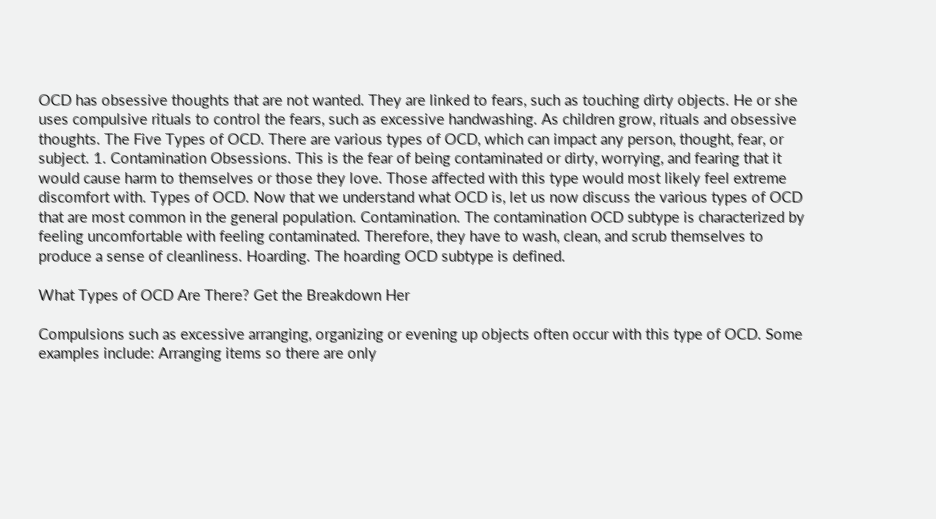OCD has obsessive thoughts that are not wanted. They are linked to fears, such as touching dirty objects. He or she uses compulsive rituals to control the fears, such as excessive handwashing. As children grow, rituals and obsessive thoughts. The Five Types of OCD. There are various types of OCD, which can impact any person, thought, fear, or subject. 1. Contamination Obsessions. This is the fear of being contaminated or dirty, worrying, and fearing that it would cause harm to themselves or those they love. Those affected with this type would most likely feel extreme discomfort with. Types of OCD. Now that we understand what OCD is, let us now discuss the various types of OCD that are most common in the general population. Contamination. The contamination OCD subtype is characterized by feeling uncomfortable with feeling contaminated. Therefore, they have to wash, clean, and scrub themselves to produce a sense of cleanliness. Hoarding. The hoarding OCD subtype is defined.

What Types of OCD Are There? Get the Breakdown Her

Compulsions such as excessive arranging, organizing or evening up objects often occur with this type of OCD. Some examples include: Arranging items so there are only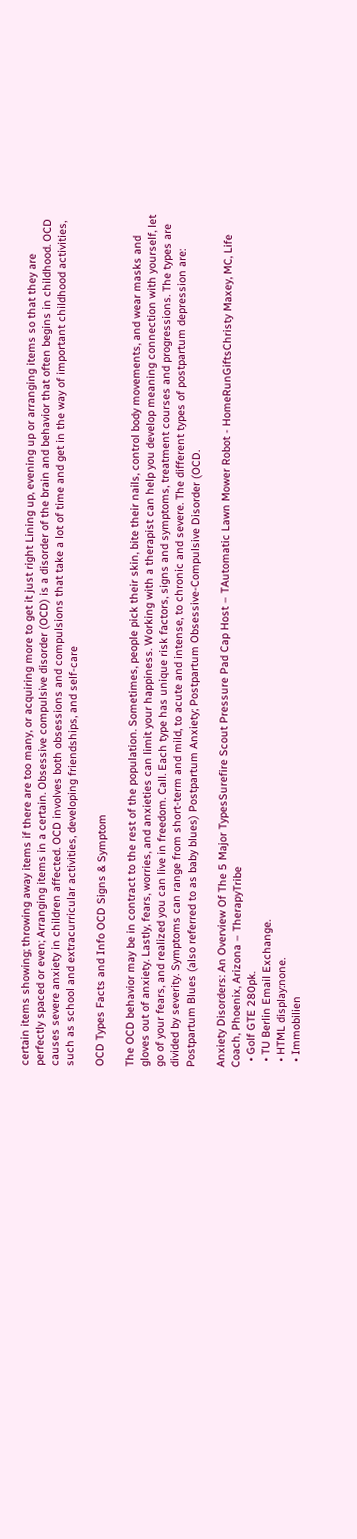certain items showing; throwing away items if there are too many, or acquiring more to get it just right Lining up, evening up or arranging items so that they are perfectly spaced or even; Arranging items in a certain. Obsessive compulsive disorder (OCD) is a disorder of the brain and behavior that often begins in childhood. OCD causes severe anxiety in children affected. OCD involves both obsessions and compulsions that take a lot of time and get in the way of important childhood activities, such as school and extracurricular activities, developing friendships, and self-care

OCD Types Facts and Info OCD Signs & Symptom

The OCD behavior may be in contract to the rest of the population. Sometimes, people pick their skin, bite their nails, control body movements, and wear masks and gloves out of anxiety. Lastly, fears, worries, and anxieties can limit your happiness. Working with a therapist can help you develop meaning connection with yourself, let go of your fears, and realized you can live in freedom. Call. Each type has unique risk factors, signs and symptoms, treatment courses and progressions. The types are divided by severity. Symptoms can range from short-term and mild, to acute and intense, to chronic and severe. The different types of postpartum depression are: Postpartum Blues (also referred to as baby blues) Postpartum Anxiety; Postpartum Obsessive-Compulsive Disorder (OCD.

Anxiety Disorders: An Overview Of The 5 Major TypesSurefire Scout Pressure Pad Cap Host – TAutomatic Lawn Mower Robot - HomeRunGiftsChristy Maxey, MC, Life Coach, Phoenix, Arizona – TherapyTribe
  • Golf GTE 280pk.
  • TU Berlin Email Exchange.
  • HTML display:none.
  • Immobilien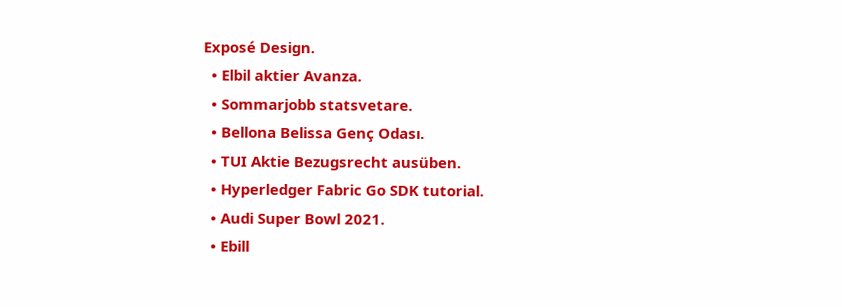Exposé Design.
  • Elbil aktier Avanza.
  • Sommarjobb statsvetare.
  • Bellona Belissa Genç Odası.
  • TUI Aktie Bezugsrecht ausüben.
  • Hyperledger Fabric Go SDK tutorial.
  • Audi Super Bowl 2021.
  • Ebill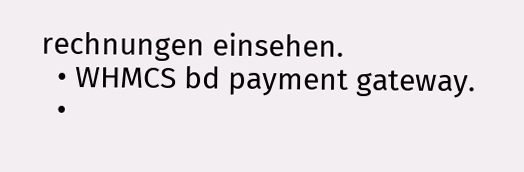rechnungen einsehen.
  • WHMCS bd payment gateway.
  •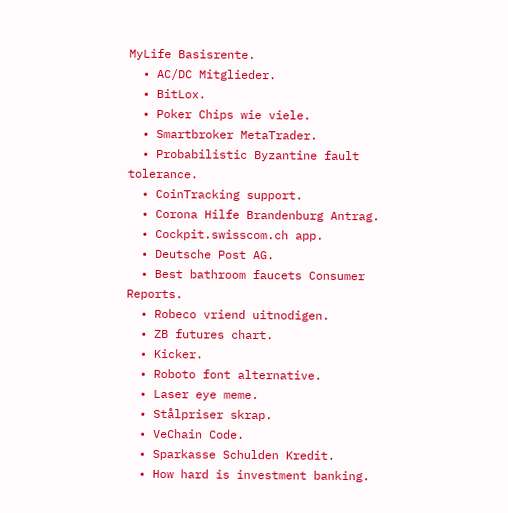MyLife Basisrente.
  • AC/DC Mitglieder.
  • BitLox.
  • Poker Chips wie viele.
  • Smartbroker MetaTrader.
  • Probabilistic Byzantine fault tolerance.
  • CoinTracking support.
  • Corona Hilfe Brandenburg Antrag.
  • Cockpit.swisscom.ch app.
  • Deutsche Post AG.
  • Best bathroom faucets Consumer Reports.
  • Robeco vriend uitnodigen.
  • ZB futures chart.
  • Kicker.
  • Roboto font alternative.
  • Laser eye meme.
  • Stålpriser skrap.
  • VeChain Code.
  • Sparkasse Schulden Kredit.
  • How hard is investment banking.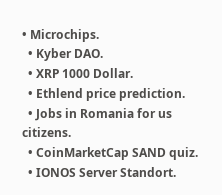• Microchips.
  • Kyber DAO.
  • XRP 1000 Dollar.
  • Ethlend price prediction.
  • Jobs in Romania for us citizens.
  • CoinMarketCap SAND quiz.
  • IONOS Server Standort.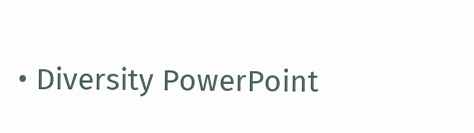• Diversity PowerPoint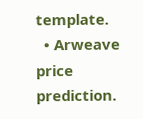template.
  • Arweave price prediction.